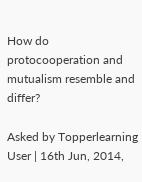How do protocooperation and mutualism resemble and differ?

Asked by Topperlearning User | 16th Jun, 2014,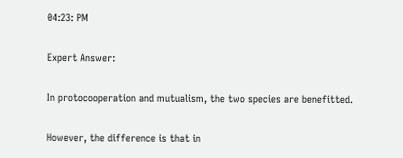04:23: PM

Expert Answer:

In protocooperation and mutualism, the two species are benefitted.

However, the difference is that in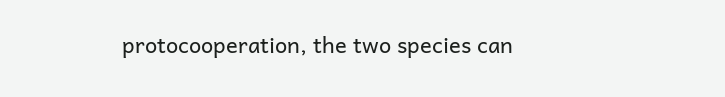protocooperation, the two species can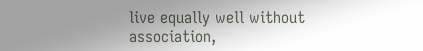live equally well without association,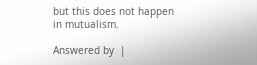but this does not happen in mutualism.

Answered by  |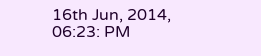16th Jun, 2014, 06:23: PM